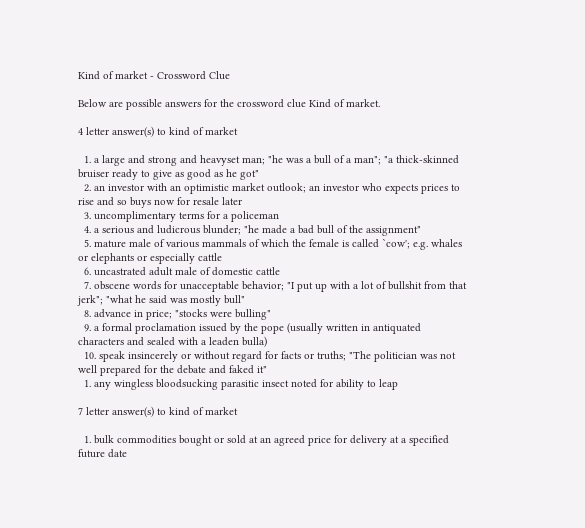Kind of market - Crossword Clue

Below are possible answers for the crossword clue Kind of market.

4 letter answer(s) to kind of market

  1. a large and strong and heavyset man; "he was a bull of a man"; "a thick-skinned bruiser ready to give as good as he got"
  2. an investor with an optimistic market outlook; an investor who expects prices to rise and so buys now for resale later
  3. uncomplimentary terms for a policeman
  4. a serious and ludicrous blunder; "he made a bad bull of the assignment"
  5. mature male of various mammals of which the female is called `cow'; e.g. whales or elephants or especially cattle
  6. uncastrated adult male of domestic cattle
  7. obscene words for unacceptable behavior; "I put up with a lot of bullshit from that jerk"; "what he said was mostly bull"
  8. advance in price; "stocks were bulling"
  9. a formal proclamation issued by the pope (usually written in antiquated characters and sealed with a leaden bulla)
  10. speak insincerely or without regard for facts or truths; "The politician was not well prepared for the debate and faked it"
  1. any wingless bloodsucking parasitic insect noted for ability to leap

7 letter answer(s) to kind of market

  1. bulk commodities bought or sold at an agreed price for delivery at a specified future date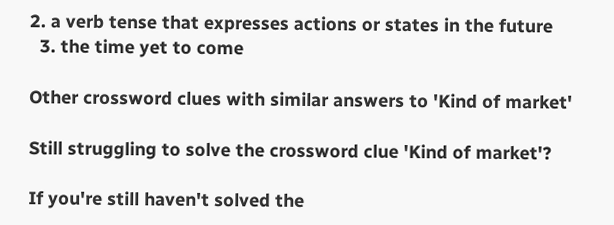2. a verb tense that expresses actions or states in the future
  3. the time yet to come

Other crossword clues with similar answers to 'Kind of market'

Still struggling to solve the crossword clue 'Kind of market'?

If you're still haven't solved the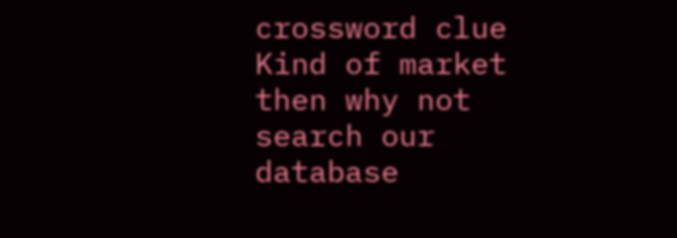crossword clue Kind of market then why not search our database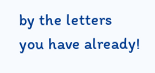by the letters you have already!